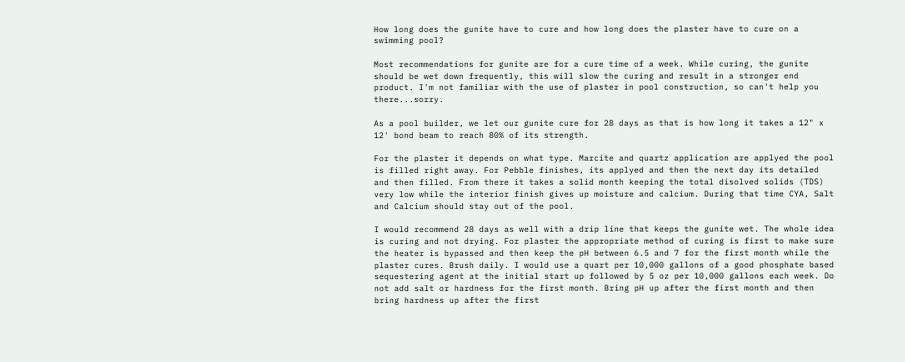How long does the gunite have to cure and how long does the plaster have to cure on a swimming pool?

Most recommendations for gunite are for a cure time of a week. While curing, the gunite should be wet down frequently, this will slow the curing and result in a stronger end product. I'm not familiar with the use of plaster in pool construction, so can't help you there...sorry.

As a pool builder, we let our gunite cure for 28 days as that is how long it takes a 12" x 12' bond beam to reach 80% of its strength.

For the plaster it depends on what type. Marcite and quartz application are applyed the pool is filled right away. For Pebble finishes, its applyed and then the next day its detailed and then filled. From there it takes a solid month keeping the total disolved solids (TDS) very low while the interior finish gives up moisture and calcium. During that time CYA, Salt and Calcium should stay out of the pool.

I would recommend 28 days as well with a drip line that keeps the gunite wet. The whole idea is curing and not drying. For plaster the appropriate method of curing is first to make sure the heater is bypassed and then keep the pH between 6.5 and 7 for the first month while the plaster cures. Brush daily. I would use a quart per 10,000 gallons of a good phosphate based sequestering agent at the initial start up followed by 5 oz per 10,000 gallons each week. Do not add salt or hardness for the first month. Bring pH up after the first month and then bring hardness up after the first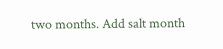two months. Add salt month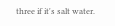three if it's salt water.